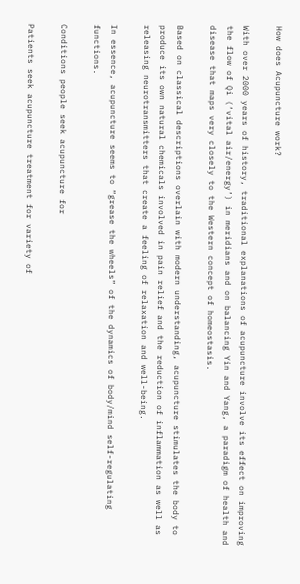How does Acupuncture work?

With over 2000 years of history, traditional explanations of acupuncture involve its effect on improving the flow of Qi (‘vital air/energy’) in meridians and on balancing Yin and Yang, a paradigm of health and disease that maps very closely to the Western concept of homeostasis.

Based on classical descriptions overlain with modern understanding, acupuncture stimulates the body to produce its own natural chemicals involved in pain relief and the reduction of inflammation as well as releasing neurotransmitters that create a feeling of relaxation and well-being.

In essence, acupuncture seems to “grease the wheels” of the dynamics of body/mind self-regulating functions.

Conditions people seek acupuncture for

Patients seek acupuncture treatment for variety of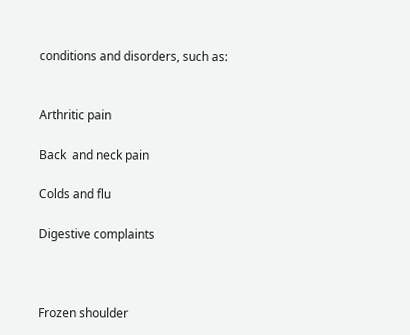conditions and disorders, such as:


Arthritic pain

Back  and neck pain

Colds and flu

Digestive complaints



Frozen shoulder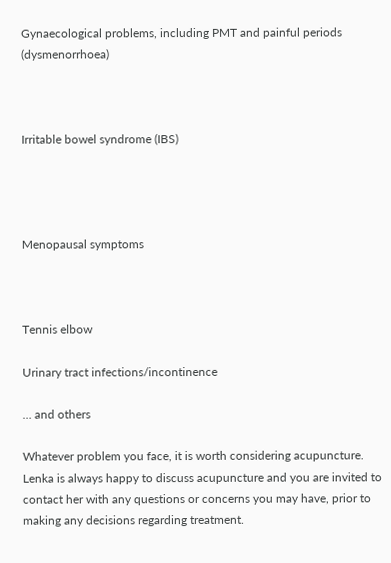Gynaecological problems, including PMT and painful periods (dysmenorrhoea)



Irritable bowel syndrome (IBS)




Menopausal symptoms



Tennis elbow

Urinary tract infections/incontinence

… and others

Whatever problem you face, it is worth considering acupuncture. Lenka is always happy to discuss acupuncture and you are invited to contact her with any questions or concerns you may have, prior to making any decisions regarding treatment.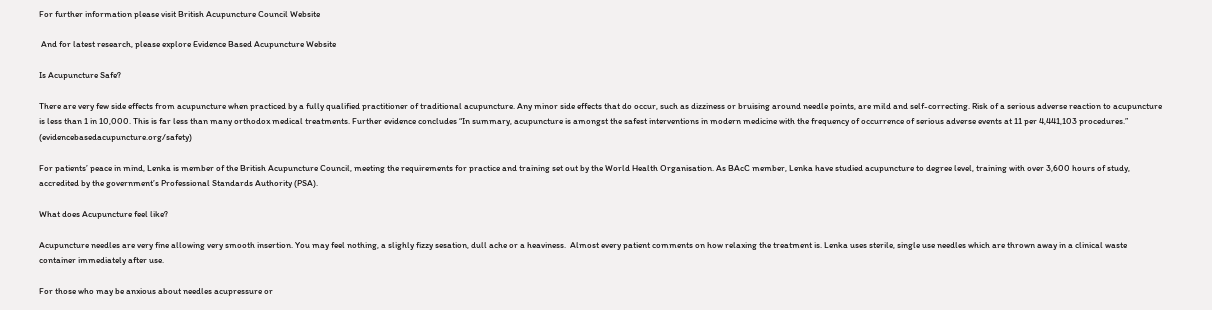For further information please visit British Acupuncture Council Website

 And for latest research, please explore Evidence Based Acupuncture Website

Is Acupuncture Safe?

There are very few side effects from acupuncture when practiced by a fully qualified practitioner of traditional acupuncture. Any minor side effects that do occur, such as dizziness or bruising around needle points, are mild and self-correcting. Risk of a serious adverse reaction to acupuncture is less than 1 in 10,000. This is far less than many orthodox medical treatments. Further evidence concludes “In summary, acupuncture is amongst the safest interventions in modern medicine with the frequency of occurrence of serious adverse events at 11 per 4,441,103 procedures.” (evidencebasedacupuncture.org/safety)

For patients’ peace in mind, Lenka is member of the British Acupuncture Council, meeting the requirements for practice and training set out by the World Health Organisation. As BAcC member, Lenka have studied acupuncture to degree level, training with over 3,600 hours of study, accredited by the government’s Professional Standards Authority (PSA).

What does Acupuncture feel like?

Acupuncture needles are very fine allowing very smooth insertion. You may feel nothing, a slighly fizzy sesation, dull ache or a heaviness.  Almost every patient comments on how relaxing the treatment is. Lenka uses sterile, single use needles which are thrown away in a clinical waste container immediately after use.

For those who may be anxious about needles acupressure or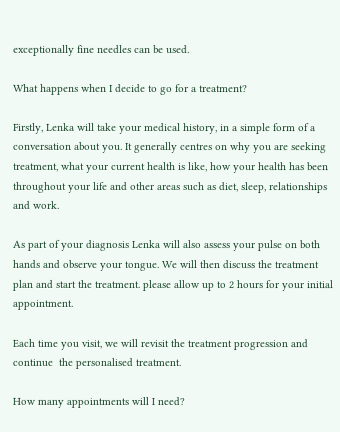exceptionally fine needles can be used.

What happens when I decide to go for a treatment?

Firstly, Lenka will take your medical history, in a simple form of a conversation about you. It generally centres on why you are seeking treatment, what your current health is like, how your health has been throughout your life and other areas such as diet, sleep, relationships and work.

As part of your diagnosis Lenka will also assess your pulse on both hands and observe your tongue. We will then discuss the treatment plan and start the treatment. please allow up to 2 hours for your initial appointment.

Each time you visit, we will revisit the treatment progression and continue  the personalised treatment.

How many appointments will I need?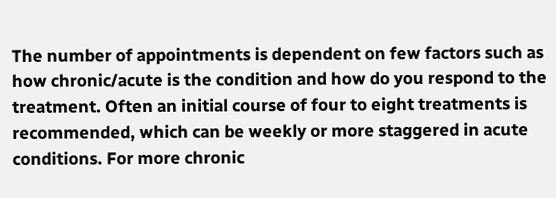The number of appointments is dependent on few factors such as how chronic/acute is the condition and how do you respond to the treatment. Often an initial course of four to eight treatments is recommended, which can be weekly or more staggered in acute conditions. For more chronic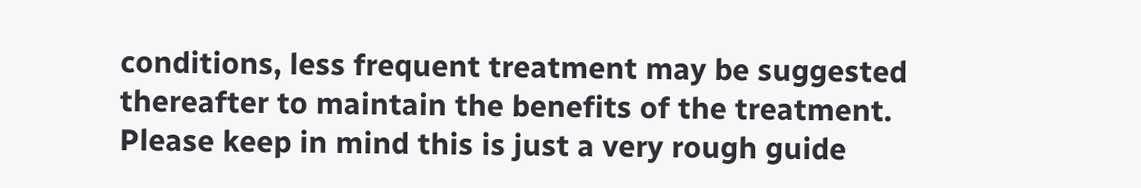conditions, less frequent treatment may be suggested thereafter to maintain the benefits of the treatment. Please keep in mind this is just a very rough guide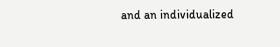and an individualized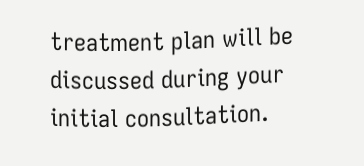treatment plan will be discussed during your initial consultation.